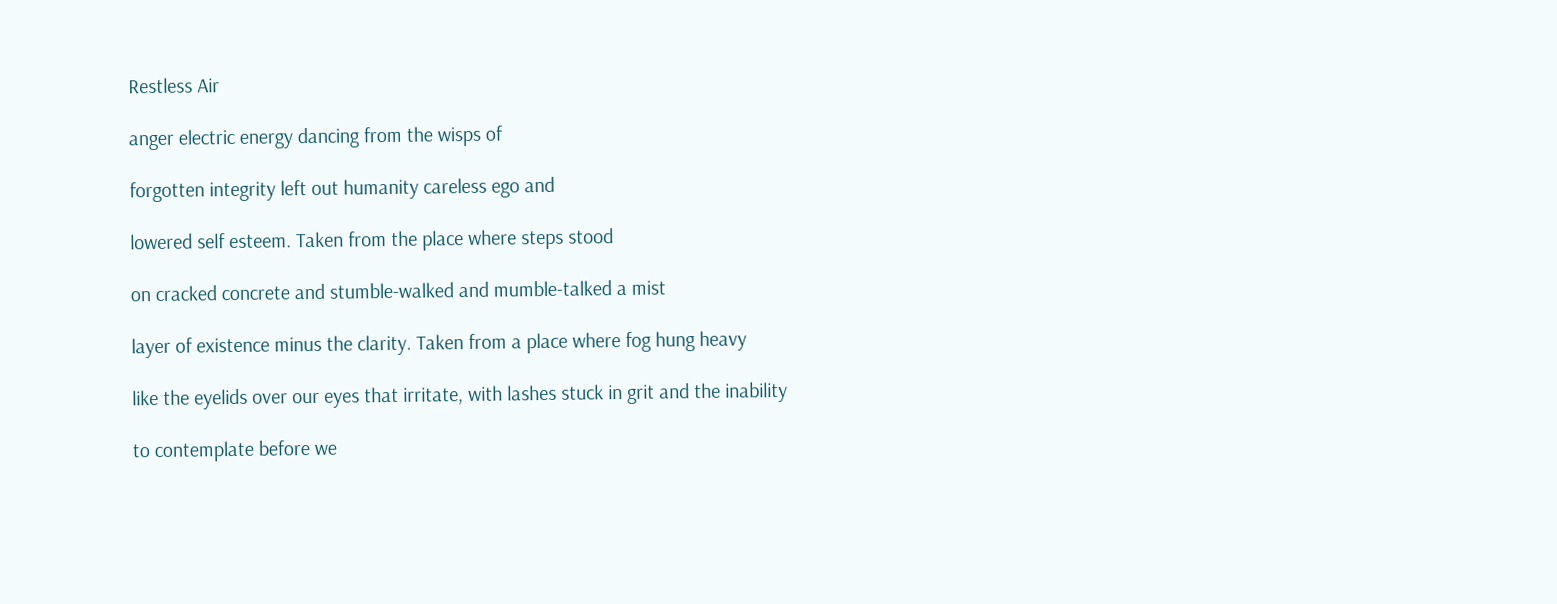Restless Air

anger electric energy dancing from the wisps of

forgotten integrity left out humanity careless ego and

lowered self esteem. Taken from the place where steps stood

on cracked concrete and stumble-walked and mumble-talked a mist

layer of existence minus the clarity. Taken from a place where fog hung heavy

like the eyelids over our eyes that irritate, with lashes stuck in grit and the inability

to contemplate before we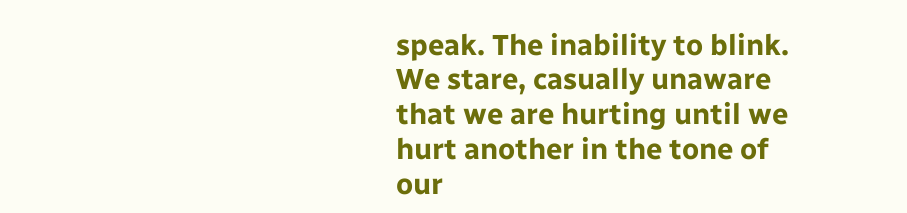speak. The inability to blink. We stare, casually unaware that we are hurting until we hurt another in the tone of our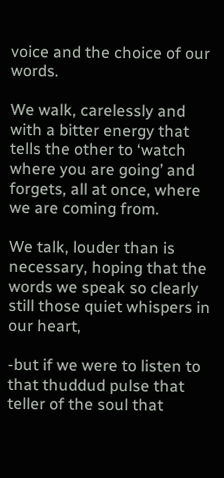voice and the choice of our words.

We walk, carelessly and with a bitter energy that tells the other to ‘watch where you are going’ and forgets, all at once, where we are coming from.

We talk, louder than is necessary, hoping that the words we speak so clearly still those quiet whispers in our heart,

-but if we were to listen to that thuddud pulse that teller of the soul that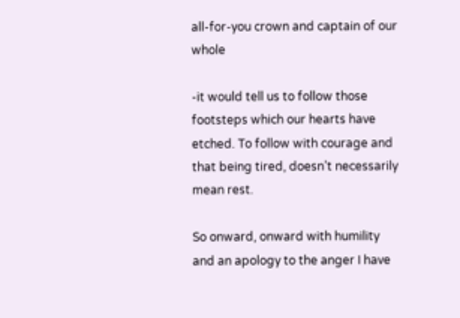all-for-you crown and captain of our whole

-it would tell us to follow those footsteps which our hearts have etched. To follow with courage and that being tired, doesn’t necessarily mean rest.

So onward, onward with humility and an apology to the anger I have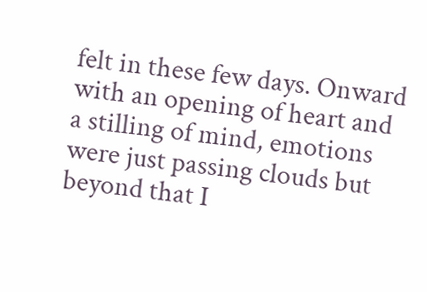felt in these few days. Onward with an opening of heart and a stilling of mind, emotions were just passing clouds but beyond that I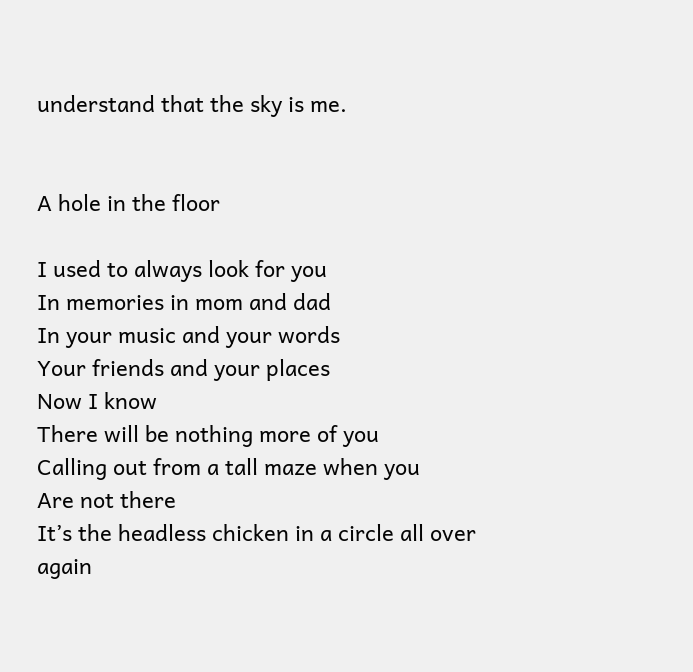understand that the sky is me.


A hole in the floor

I used to always look for you
In memories in mom and dad
In your music and your words
Your friends and your places
Now I know
There will be nothing more of you
Calling out from a tall maze when you
Are not there
It’s the headless chicken in a circle all over again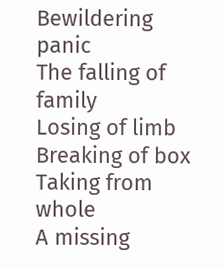Bewildering panic
The falling of family
Losing of limb
Breaking of box
Taking from whole
A missing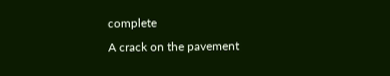complete
A crack on the pavement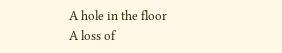A hole in the floor
A loss of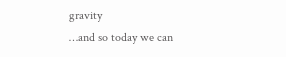gravity
…and so today we can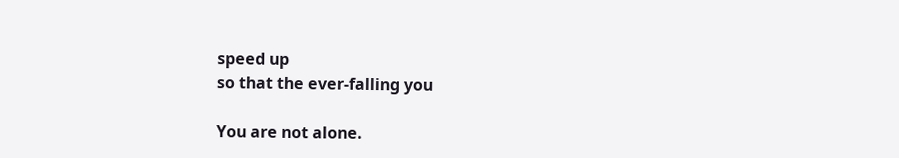speed up
so that the ever-falling you

You are not alone.